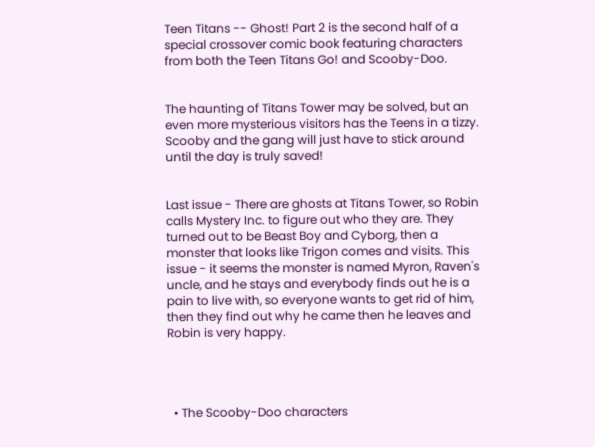Teen Titans -- Ghost! Part 2 is the second half of a special crossover comic book featuring characters from both the Teen Titans Go! and Scooby-Doo.


The haunting of Titans Tower may be solved, but an even more mysterious visitors has the Teens in a tizzy. Scooby and the gang will just have to stick around until the day is truly saved!


Last issue - There are ghosts at Titans Tower, so Robin calls Mystery Inc. to figure out who they are. They turned out to be Beast Boy and Cyborg, then a monster that looks like Trigon comes and visits. This issue - it seems the monster is named Myron, Raven's uncle, and he stays and everybody finds out he is a pain to live with, so everyone wants to get rid of him, then they find out why he came then he leaves and Robin is very happy.




  • The Scooby-Doo characters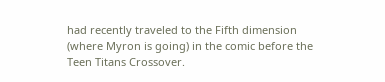had recently traveled to the Fifth dimension (where Myron is going) in the comic before the Teen Titans Crossover.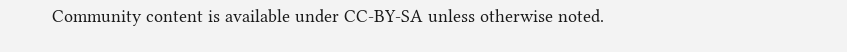Community content is available under CC-BY-SA unless otherwise noted.